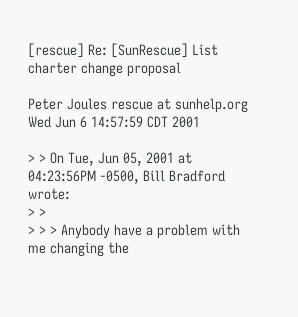[rescue] Re: [SunRescue] List charter change proposal

Peter Joules rescue at sunhelp.org
Wed Jun 6 14:57:59 CDT 2001

> > On Tue, Jun 05, 2001 at 04:23:56PM -0500, Bill Bradford wrote:
> >
> > > Anybody have a problem with me changing the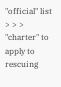"official" list
> > > "charter" to apply to rescuing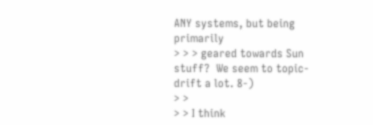ANY systems, but being primarily
> > > geared towards Sun stuff?  We seem to topic-drift a lot. 8-)
> >
> > I think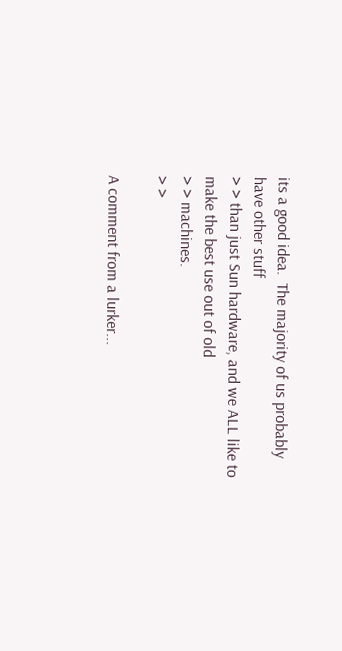its a good idea.  The majority of us probably have other stuff
> > than just Sun hardware, and we ALL like to make the best use out of old
> > machines.
> >

A comment from a lurker...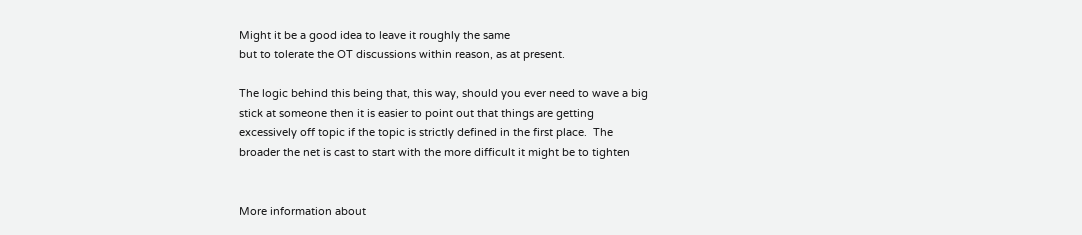Might it be a good idea to leave it roughly the same
but to tolerate the OT discussions within reason, as at present.

The logic behind this being that, this way, should you ever need to wave a big
stick at someone then it is easier to point out that things are getting
excessively off topic if the topic is strictly defined in the first place.  The
broader the net is cast to start with the more difficult it might be to tighten


More information about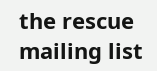the rescue mailing list